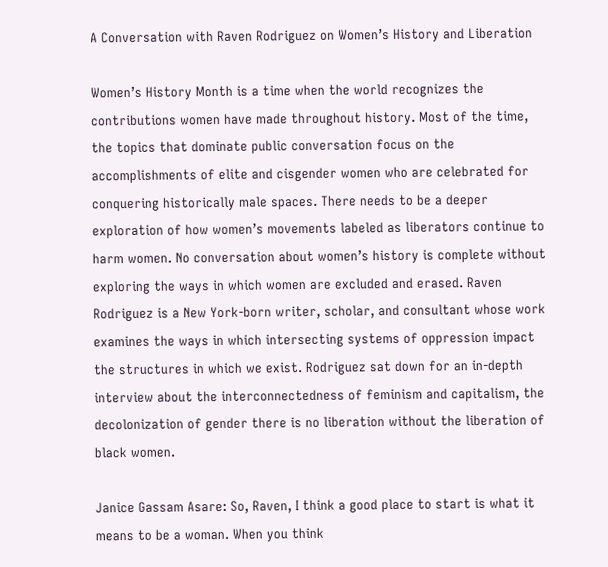A Conversation with Raven Rodriguez on Women’s History and Liberation

Women’s History Month is a time when the world recognizes the contributions women have made throughout history. Most of the time, the topics that dominate public conversation focus on the accomplishments of elite and cisgender women who are celebrated for conquering historically male spaces. There needs to be a deeper exploration of how women’s movements labeled as liberators continue to harm women. No conversation about women’s history is complete without exploring the ways in which women are excluded and erased. Raven Rodriguez is a New York-born writer, scholar, and consultant whose work examines the ways in which intersecting systems of oppression impact the structures in which we exist. Rodriguez sat down for an in-depth interview about the interconnectedness of feminism and capitalism, the decolonization of gender there is no liberation without the liberation of black women.

Janice Gassam Asare: So, Raven, I think a good place to start is what it means to be a woman. When you think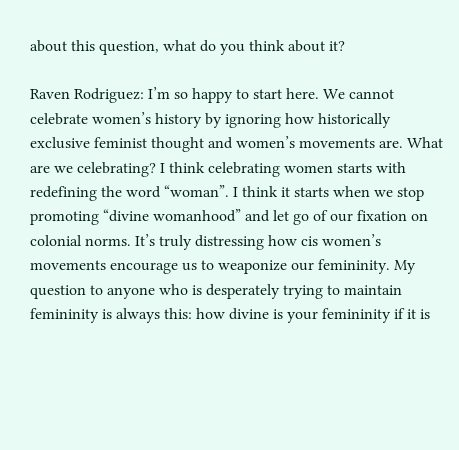about this question, what do you think about it?

Raven Rodriguez: I’m so happy to start here. We cannot celebrate women’s history by ignoring how historically exclusive feminist thought and women’s movements are. What are we celebrating? I think celebrating women starts with redefining the word “woman”. I think it starts when we stop promoting “divine womanhood” and let go of our fixation on colonial norms. It’s truly distressing how cis women’s movements encourage us to weaponize our femininity. My question to anyone who is desperately trying to maintain femininity is always this: how divine is your femininity if it is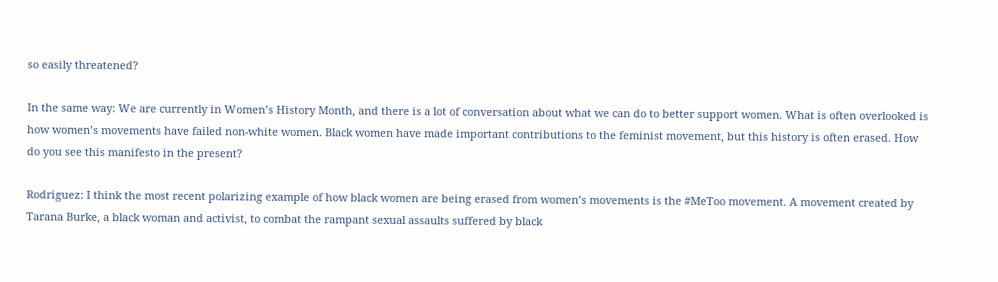so easily threatened?

In the same way: We are currently in Women’s History Month, and there is a lot of conversation about what we can do to better support women. What is often overlooked is how women’s movements have failed non-white women. Black women have made important contributions to the feminist movement, but this history is often erased. How do you see this manifesto in the present?

Rodriguez: I think the most recent polarizing example of how black women are being erased from women’s movements is the #MeToo movement. A movement created by Tarana Burke, a black woman and activist, to combat the rampant sexual assaults suffered by black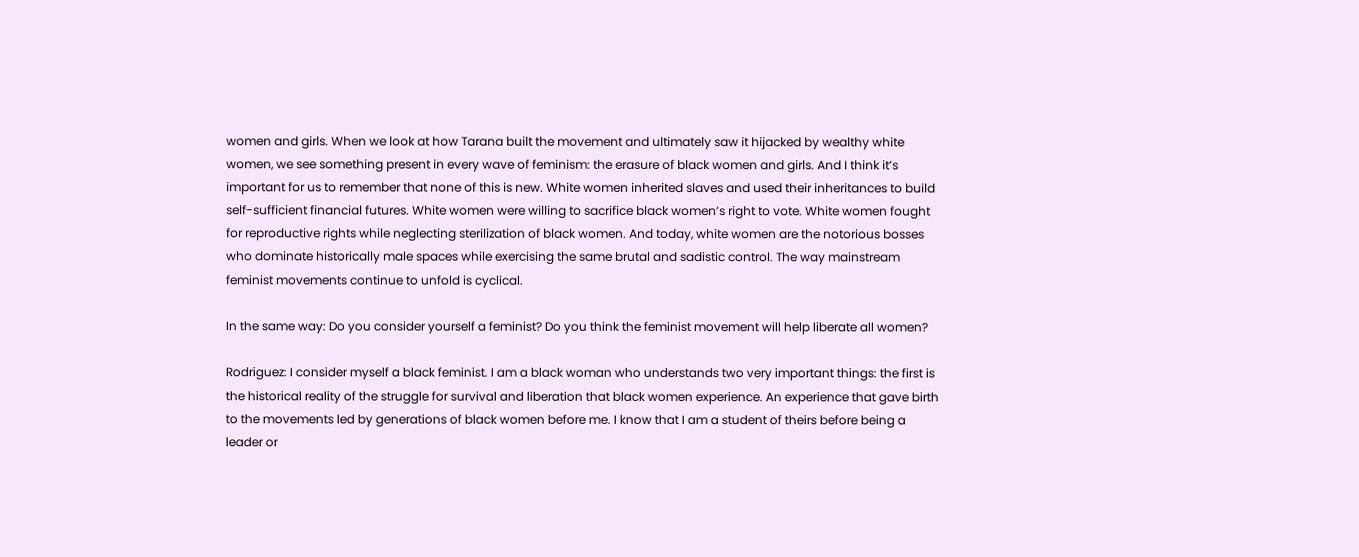women and girls. When we look at how Tarana built the movement and ultimately saw it hijacked by wealthy white women, we see something present in every wave of feminism: the erasure of black women and girls. And I think it’s important for us to remember that none of this is new. White women inherited slaves and used their inheritances to build self-sufficient financial futures. White women were willing to sacrifice black women’s right to vote. White women fought for reproductive rights while neglecting sterilization of black women. And today, white women are the notorious bosses who dominate historically male spaces while exercising the same brutal and sadistic control. The way mainstream feminist movements continue to unfold is cyclical.

In the same way: Do you consider yourself a feminist? Do you think the feminist movement will help liberate all women?

Rodriguez: I consider myself a black feminist. I am a black woman who understands two very important things: the first is the historical reality of the struggle for survival and liberation that black women experience. An experience that gave birth to the movements led by generations of black women before me. I know that I am a student of theirs before being a leader or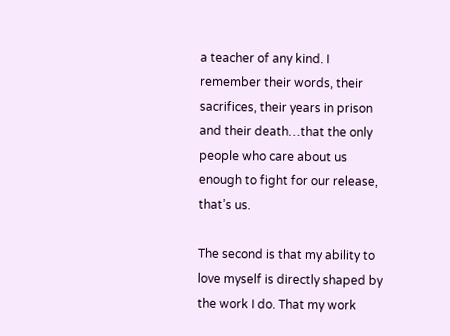a teacher of any kind. I remember their words, their sacrifices, their years in prison and their death…that the only people who care about us enough to fight for our release, that’s us.

The second is that my ability to love myself is directly shaped by the work I do. That my work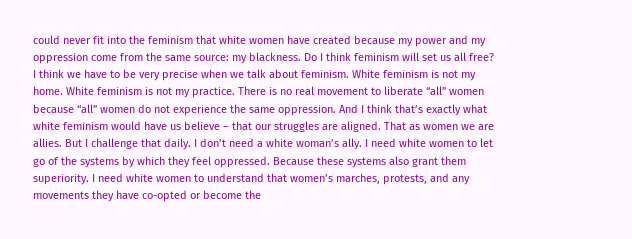could never fit into the feminism that white women have created because my power and my oppression come from the same source: my blackness. Do I think feminism will set us all free? I think we have to be very precise when we talk about feminism. White feminism is not my home. White feminism is not my practice. There is no real movement to liberate “all” women because “all” women do not experience the same oppression. And I think that’s exactly what white feminism would have us believe – that our struggles are aligned. That as women we are allies. But I challenge that daily. I don’t need a white woman’s ally. I need white women to let go of the systems by which they feel oppressed. Because these systems also grant them superiority. I need white women to understand that women’s marches, protests, and any movements they have co-opted or become the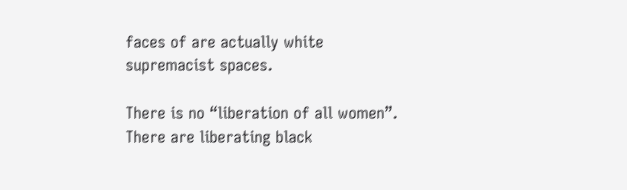faces of are actually white supremacist spaces.

There is no “liberation of all women”. There are liberating black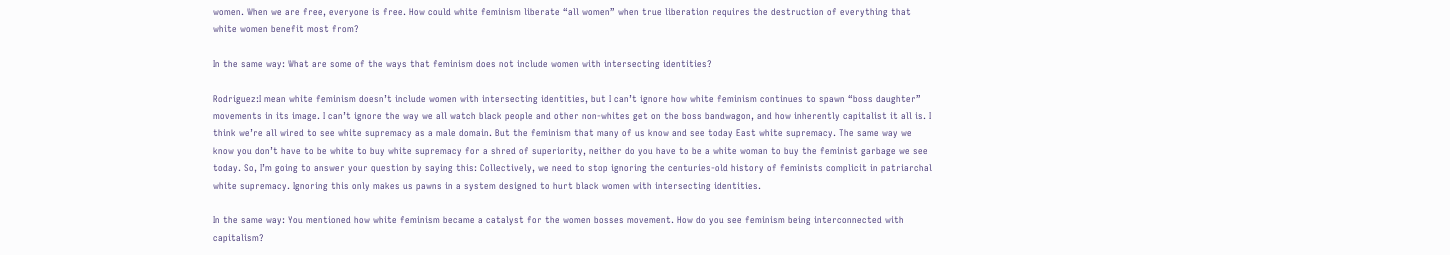women. When we are free, everyone is free. How could white feminism liberate “all women” when true liberation requires the destruction of everything that white women benefit most from?

In the same way: What are some of the ways that feminism does not include women with intersecting identities?

Rodriguez:I mean white feminism doesn’t include women with intersecting identities, but I can’t ignore how white feminism continues to spawn “boss daughter” movements in its image. I can’t ignore the way we all watch black people and other non-whites get on the boss bandwagon, and how inherently capitalist it all is. I think we’re all wired to see white supremacy as a male domain. But the feminism that many of us know and see today East white supremacy. The same way we know you don’t have to be white to buy white supremacy for a shred of superiority, neither do you have to be a white woman to buy the feminist garbage we see today. So, I’m going to answer your question by saying this: Collectively, we need to stop ignoring the centuries-old history of feminists complicit in patriarchal white supremacy. Ignoring this only makes us pawns in a system designed to hurt black women with intersecting identities.

In the same way: You mentioned how white feminism became a catalyst for the women bosses movement. How do you see feminism being interconnected with capitalism?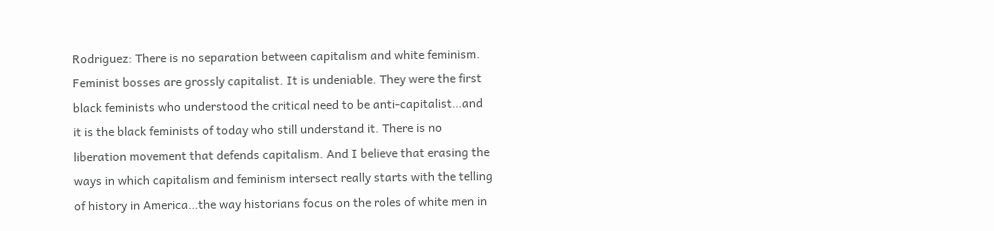Rodriguez: There is no separation between capitalism and white feminism. Feminist bosses are grossly capitalist. It is undeniable. They were the first black feminists who understood the critical need to be anti-capitalist…and it is the black feminists of today who still understand it. There is no liberation movement that defends capitalism. And I believe that erasing the ways in which capitalism and feminism intersect really starts with the telling of history in America…the way historians focus on the roles of white men in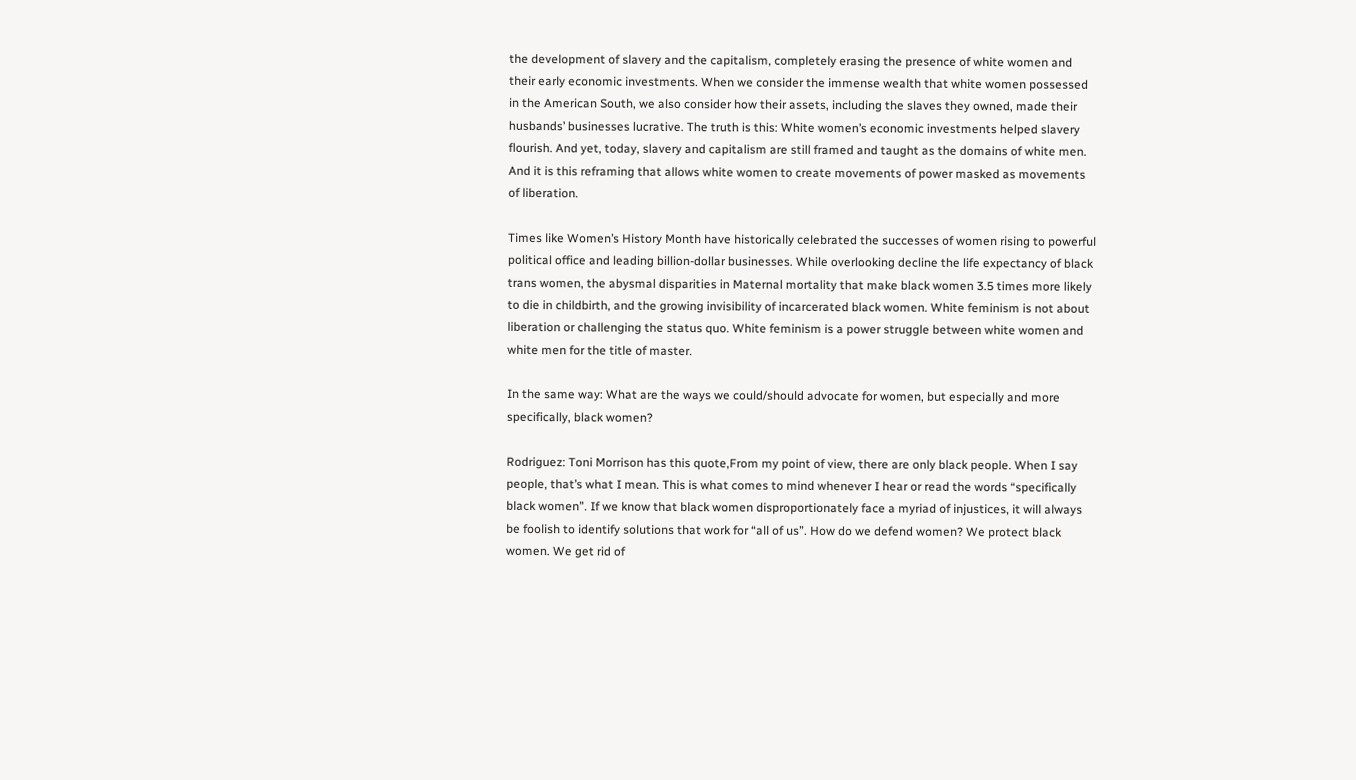the development of slavery and the capitalism, completely erasing the presence of white women and their early economic investments. When we consider the immense wealth that white women possessed in the American South, we also consider how their assets, including the slaves they owned, made their husbands’ businesses lucrative. The truth is this: White women’s economic investments helped slavery flourish. And yet, today, slavery and capitalism are still framed and taught as the domains of white men. And it is this reframing that allows white women to create movements of power masked as movements of liberation.

Times like Women’s History Month have historically celebrated the successes of women rising to powerful political office and leading billion-dollar businesses. While overlooking decline the life expectancy of black trans women, the abysmal disparities in Maternal mortality that make black women 3.5 times more likely to die in childbirth, and the growing invisibility of incarcerated black women. White feminism is not about liberation or challenging the status quo. White feminism is a power struggle between white women and white men for the title of master.

In the same way: What are the ways we could/should advocate for women, but especially and more specifically, black women?

Rodriguez: Toni Morrison has this quote,From my point of view, there are only black people. When I say people, that’s what I mean. This is what comes to mind whenever I hear or read the words “specifically black women”. If we know that black women disproportionately face a myriad of injustices, it will always be foolish to identify solutions that work for “all of us”. How do we defend women? We protect black women. We get rid of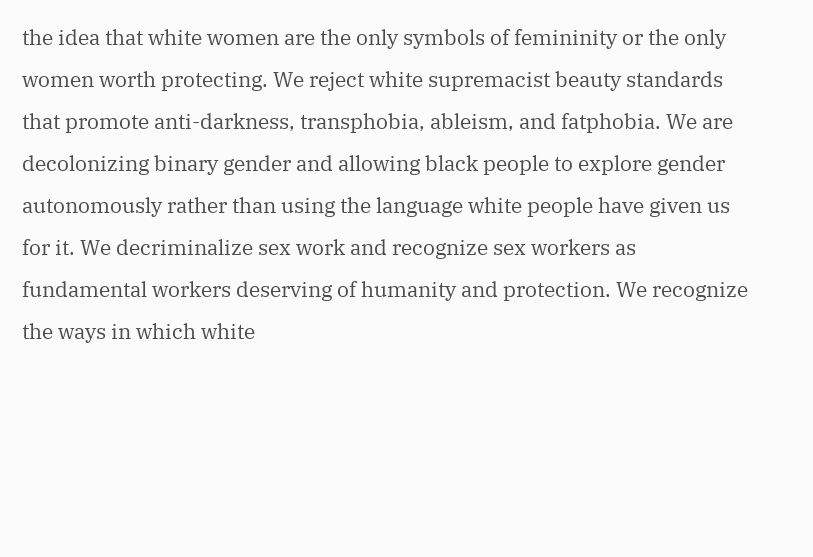the idea that white women are the only symbols of femininity or the only women worth protecting. We reject white supremacist beauty standards that promote anti-darkness, transphobia, ableism, and fatphobia. We are decolonizing binary gender and allowing black people to explore gender autonomously rather than using the language white people have given us for it. We decriminalize sex work and recognize sex workers as fundamental workers deserving of humanity and protection. We recognize the ways in which white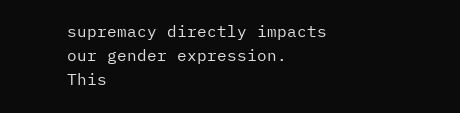supremacy directly impacts our gender expression. This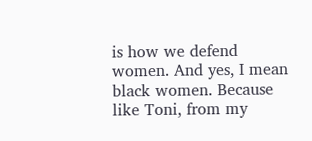is how we defend women. And yes, I mean black women. Because like Toni, from my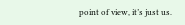point of view, it’s just us.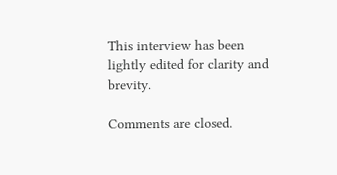This interview has been lightly edited for clarity and brevity.

Comments are closed.